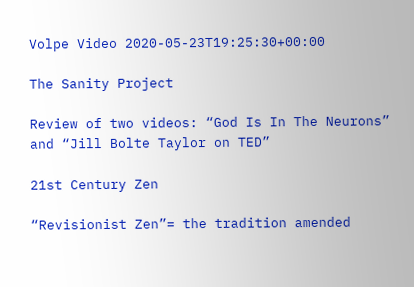Volpe Video 2020-05-23T19:25:30+00:00

The Sanity Project

Review of two videos: “God Is In The Neurons” and “Jill Bolte Taylor on TED”

21st Century Zen

“Revisionist Zen”= the tradition amended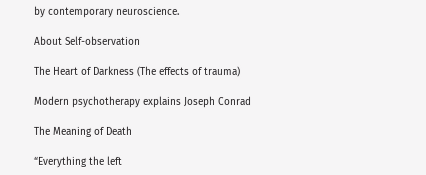by contemporary neuroscience.

About Self-observation

The Heart of Darkness (The effects of trauma)

Modern psychotherapy explains Joseph Conrad

The Meaning of Death

“Everything the left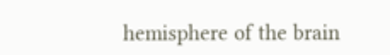hemisphere of the brain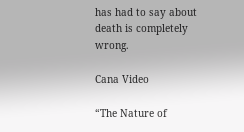has had to say about death is completely wrong.

Cana Video

“The Nature of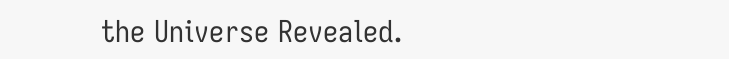the Universe Revealed.